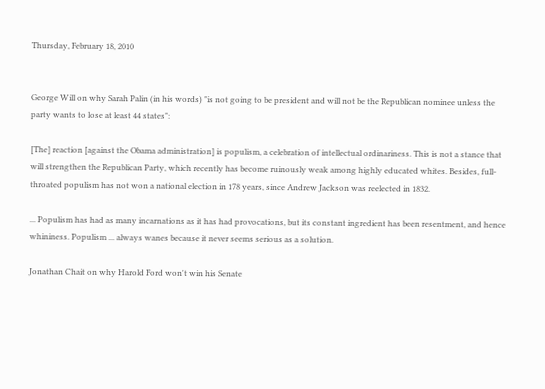Thursday, February 18, 2010


George Will on why Sarah Palin (in his words) "is not going to be president and will not be the Republican nominee unless the party wants to lose at least 44 states":

[The] reaction [against the Obama administration] is populism, a celebration of intellectual ordinariness. This is not a stance that will strengthen the Republican Party, which recently has become ruinously weak among highly educated whites. Besides, full-throated populism has not won a national election in 178 years, since Andrew Jackson was reelected in 1832.

... Populism has had as many incarnations as it has had provocations, but its constant ingredient has been resentment, and hence whininess. Populism ... always wanes because it never seems serious as a solution.

Jonathan Chait on why Harold Ford won't win his Senate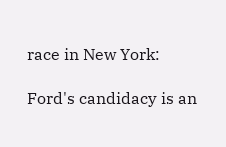race in New York:

Ford's candidacy is an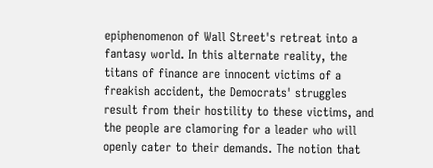epiphenomenon of Wall Street's retreat into a fantasy world. In this alternate reality, the titans of finance are innocent victims of a freakish accident, the Democrats' struggles result from their hostility to these victims, and the people are clamoring for a leader who will openly cater to their demands. The notion that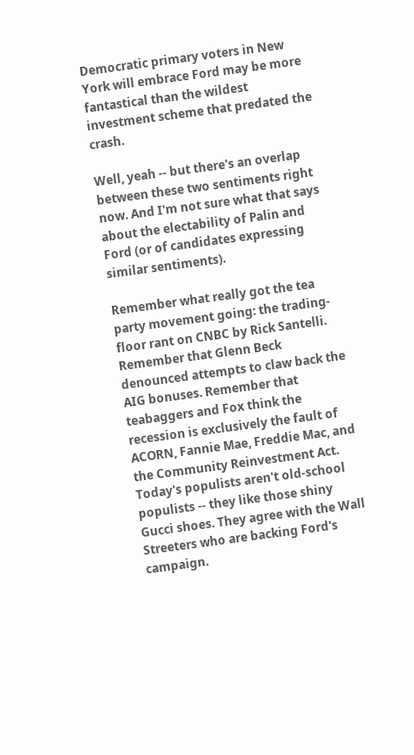Democratic primary voters in New York will embrace Ford may be more fantastical than the wildest investment scheme that predated the crash.

Well, yeah -- but there's an overlap between these two sentiments right now. And I'm not sure what that says about the electability of Palin and Ford (or of candidates expressing similar sentiments).

Remember what really got the tea party movement going: the trading-floor rant on CNBC by Rick Santelli. Remember that Glenn Beck denounced attempts to claw back the AIG bonuses. Remember that teabaggers and Fox think the recession is exclusively the fault of ACORN, Fannie Mae, Freddie Mac, and the Community Reinvestment Act. Today's populists aren't old-school populists -- they like those shiny Gucci shoes. They agree with the Wall Streeters who are backing Ford's campaign.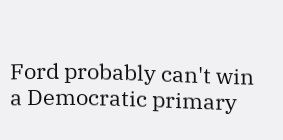Ford probably can't win a Democratic primary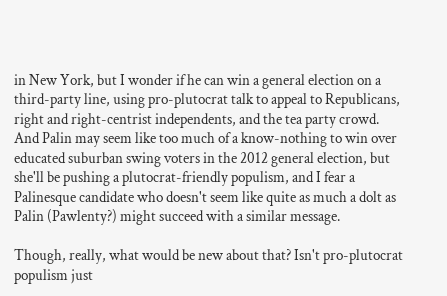in New York, but I wonder if he can win a general election on a third-party line, using pro-plutocrat talk to appeal to Republicans, right and right-centrist independents, and the tea party crowd. And Palin may seem like too much of a know-nothing to win over educated suburban swing voters in the 2012 general election, but she'll be pushing a plutocrat-friendly populism, and I fear a Palinesque candidate who doesn't seem like quite as much a dolt as Palin (Pawlenty?) might succeed with a similar message.

Though, really, what would be new about that? Isn't pro-plutocrat populism just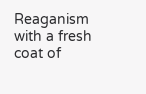Reaganism with a fresh coat of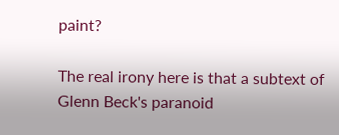paint?

The real irony here is that a subtext of Glenn Beck's paranoid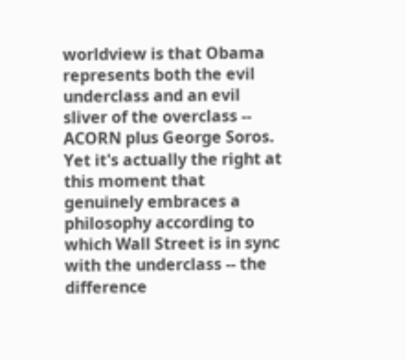worldview is that Obama represents both the evil underclass and an evil sliver of the overclass -- ACORN plus George Soros. Yet it's actually the right at this moment that genuinely embraces a philosophy according to which Wall Street is in sync with the underclass -- the difference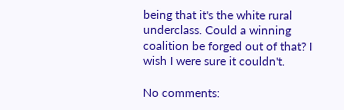being that it's the white rural underclass. Could a winning coalition be forged out of that? I wish I were sure it couldn't.

No comments: